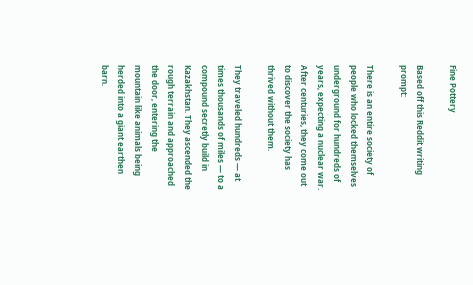Fine Pottery

Based off this Reddit writing prompt:

There is an entire society of people who locked themselves underground for hundreds of years, expecting a nuclear war. After centuries, they come out to discover the society has thrived without them.

They traveled hundreds — at times thousands of miles — to a compound secretly build in Kazakhstan. They ascended the rough terrain and approached the door, entering the mountain like animals being herded into a giant earthen barn.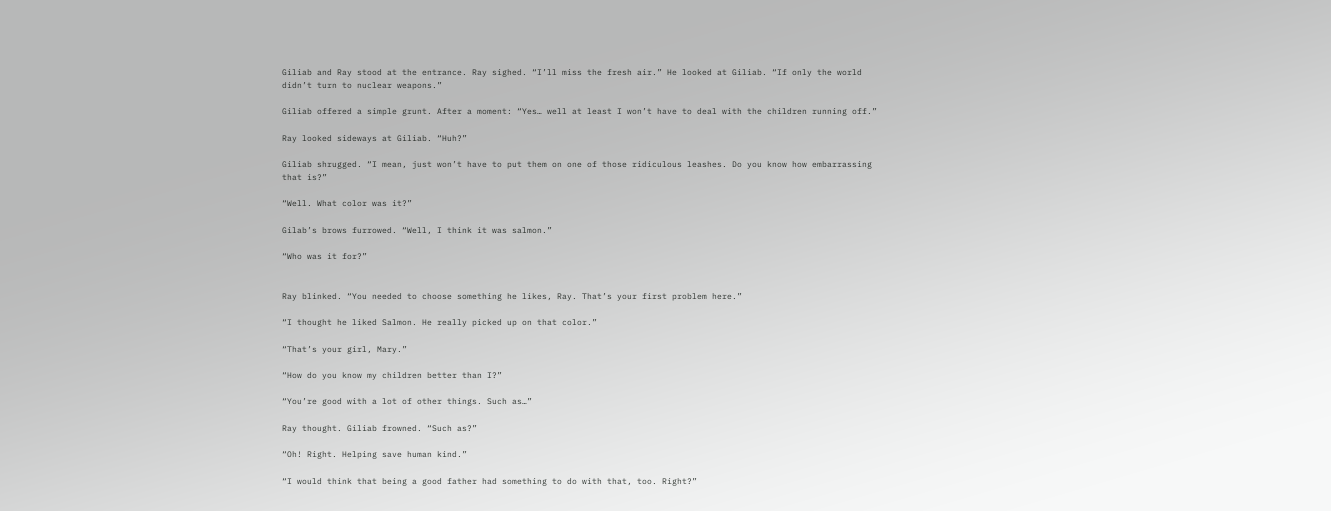Giliab and Ray stood at the entrance. Ray sighed. “I’ll miss the fresh air.” He looked at Giliab. “If only the world didn’t turn to nuclear weapons.”

Giliab offered a simple grunt. After a moment: “Yes… well at least I won’t have to deal with the children running off.”

Ray looked sideways at Giliab. “Huh?”

Giliab shrugged. “I mean, just won’t have to put them on one of those ridiculous leashes. Do you know how embarrassing that is?”

“Well. What color was it?”

Gilab’s brows furrowed. “Well, I think it was salmon.”

“Who was it for?”


Ray blinked. “You needed to choose something he likes, Ray. That’s your first problem here.”

“I thought he liked Salmon. He really picked up on that color.”

“That’s your girl, Mary.”

“How do you know my children better than I?”

“You’re good with a lot of other things. Such as…”

Ray thought. Giliab frowned. “Such as?”

“Oh! Right. Helping save human kind.”

“I would think that being a good father had something to do with that, too. Right?”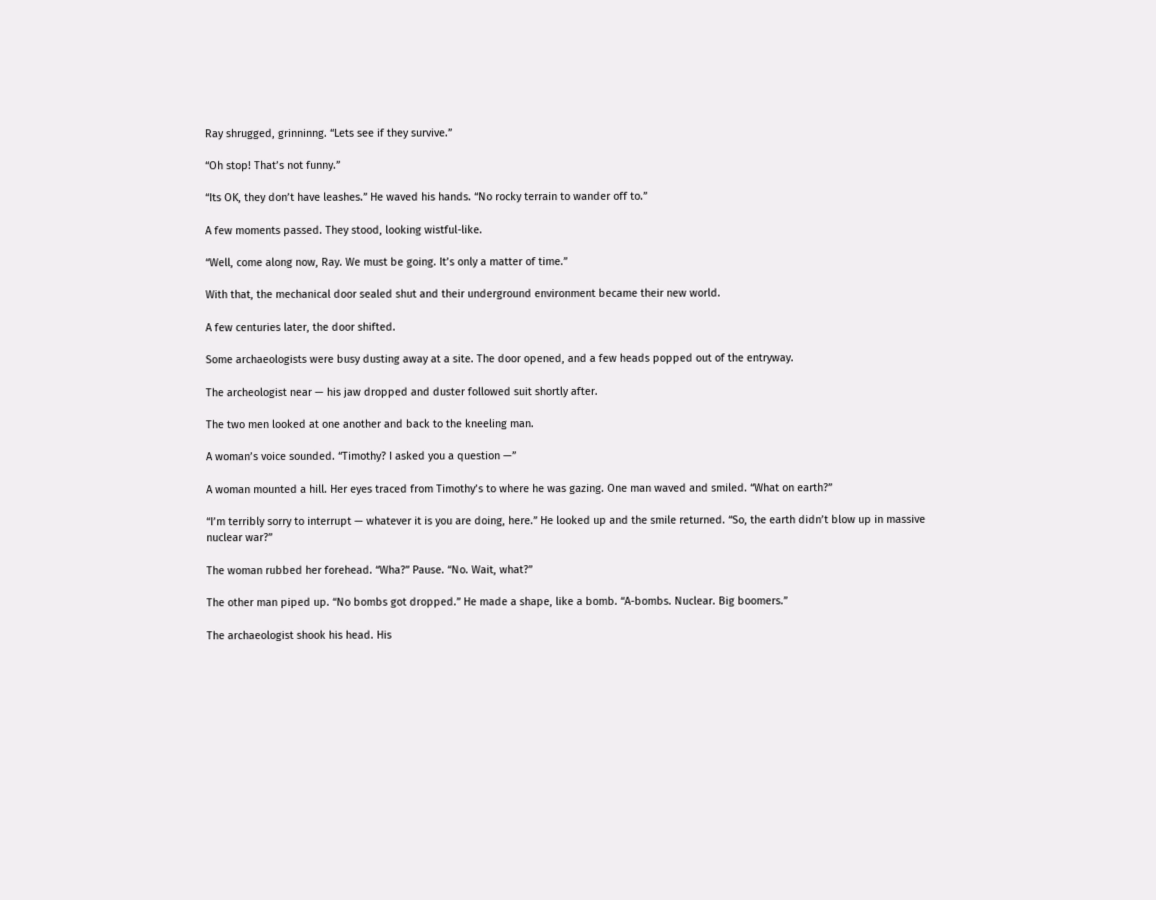Ray shrugged, grinninng. “Lets see if they survive.”

“Oh stop! That’s not funny.”

“Its OK, they don’t have leashes.” He waved his hands. “No rocky terrain to wander off to.”

A few moments passed. They stood, looking wistful-like.

“Well, come along now, Ray. We must be going. It’s only a matter of time.”

With that, the mechanical door sealed shut and their underground environment became their new world.

A few centuries later, the door shifted.

Some archaeologists were busy dusting away at a site. The door opened, and a few heads popped out of the entryway.

The archeologist near — his jaw dropped and duster followed suit shortly after.

The two men looked at one another and back to the kneeling man.

A woman’s voice sounded. “Timothy? I asked you a question —”

A woman mounted a hill. Her eyes traced from Timothy’s to where he was gazing. One man waved and smiled. “What on earth?”

“I’m terribly sorry to interrupt — whatever it is you are doing, here.” He looked up and the smile returned. “So, the earth didn’t blow up in massive nuclear war?”

The woman rubbed her forehead. “Wha?” Pause. “No. Wait, what?”

The other man piped up. “No bombs got dropped.” He made a shape, like a bomb. “A-bombs. Nuclear. Big boomers.”

The archaeologist shook his head. His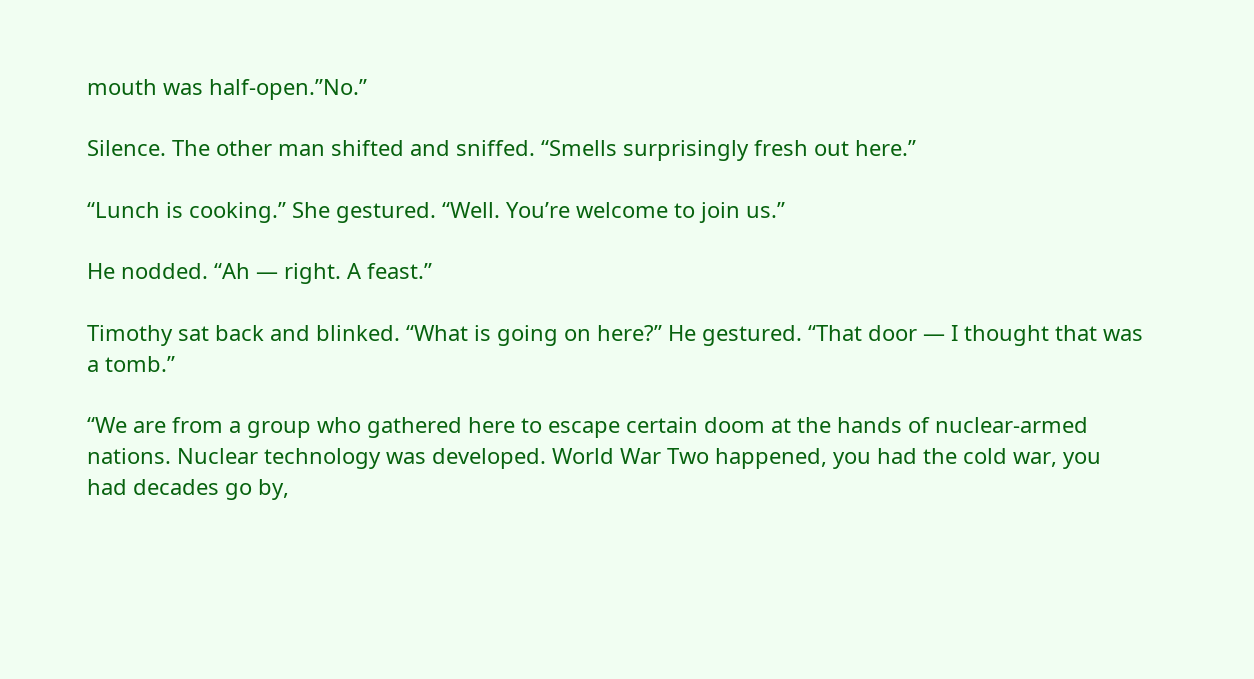mouth was half-open.”No.”

Silence. The other man shifted and sniffed. “Smells surprisingly fresh out here.”

“Lunch is cooking.” She gestured. “Well. You’re welcome to join us.”

He nodded. “Ah — right. A feast.”

Timothy sat back and blinked. “What is going on here?” He gestured. “That door — I thought that was a tomb.”

“We are from a group who gathered here to escape certain doom at the hands of nuclear-armed nations. Nuclear technology was developed. World War Two happened, you had the cold war, you had decades go by,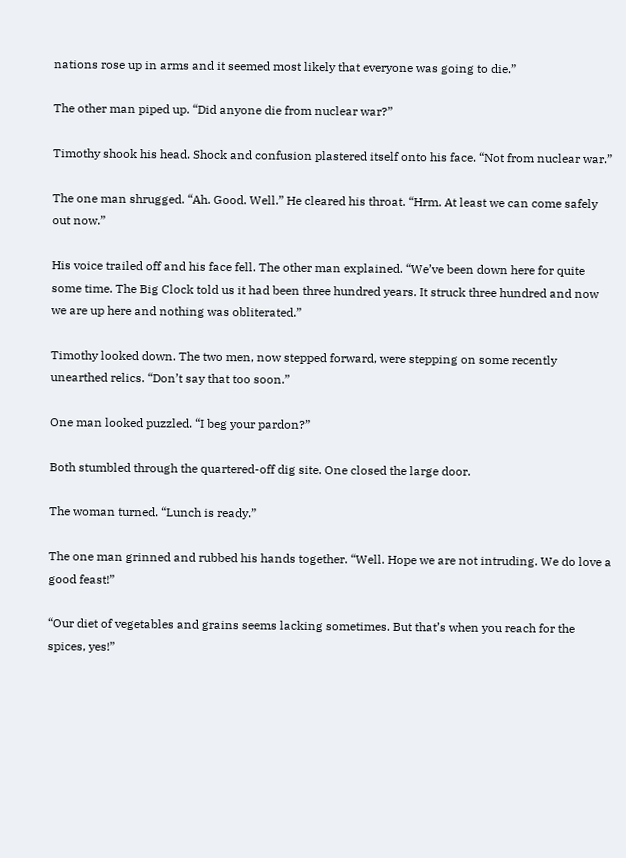nations rose up in arms and it seemed most likely that everyone was going to die.”

The other man piped up. “Did anyone die from nuclear war?”

Timothy shook his head. Shock and confusion plastered itself onto his face. “Not from nuclear war.”

The one man shrugged. “Ah. Good. Well.” He cleared his throat. “Hrm. At least we can come safely out now.”

His voice trailed off and his face fell. The other man explained. “We’ve been down here for quite some time. The Big Clock told us it had been three hundred years. It struck three hundred and now we are up here and nothing was obliterated.”

Timothy looked down. The two men, now stepped forward, were stepping on some recently unearthed relics. “Don’t say that too soon.”

One man looked puzzled. “I beg your pardon?”

Both stumbled through the quartered-off dig site. One closed the large door.

The woman turned. “Lunch is ready.”

The one man grinned and rubbed his hands together. “Well. Hope we are not intruding. We do love a good feast!”

“Our diet of vegetables and grains seems lacking sometimes. But that’s when you reach for the spices, yes!”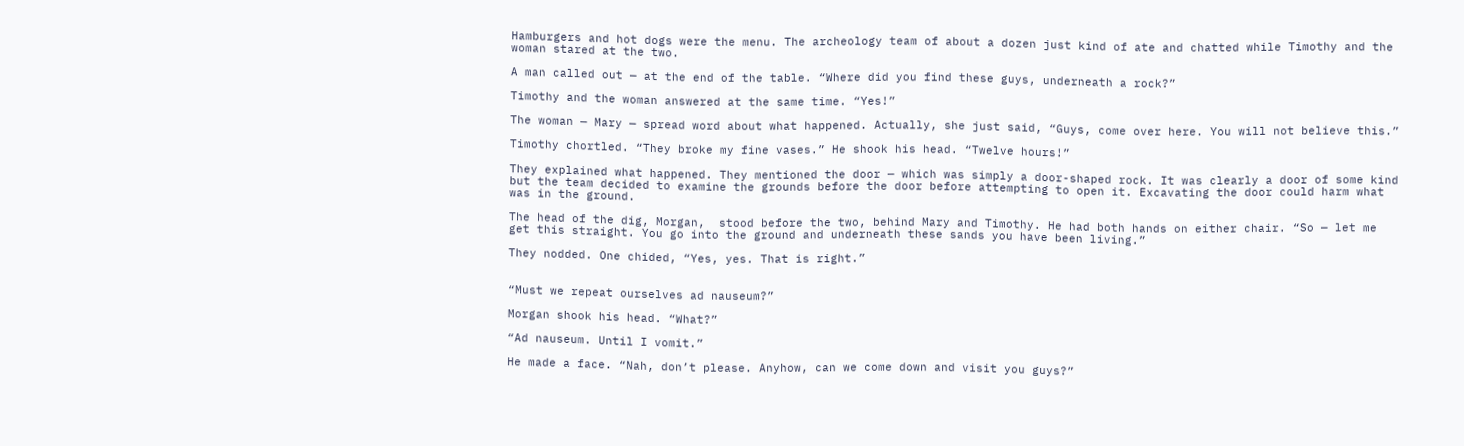Hamburgers and hot dogs were the menu. The archeology team of about a dozen just kind of ate and chatted while Timothy and the woman stared at the two.

A man called out — at the end of the table. “Where did you find these guys, underneath a rock?”

Timothy and the woman answered at the same time. “Yes!”

The woman — Mary — spread word about what happened. Actually, she just said, “Guys, come over here. You will not believe this.”

Timothy chortled. “They broke my fine vases.” He shook his head. “Twelve hours!”

They explained what happened. They mentioned the door — which was simply a door-shaped rock. It was clearly a door of some kind but the team decided to examine the grounds before the door before attempting to open it. Excavating the door could harm what was in the ground.

The head of the dig, Morgan,  stood before the two, behind Mary and Timothy. He had both hands on either chair. “So — let me get this straight. You go into the ground and underneath these sands you have been living.”

They nodded. One chided, “Yes, yes. That is right.”


“Must we repeat ourselves ad nauseum?”

Morgan shook his head. “What?”

“Ad nauseum. Until I vomit.”

He made a face. “Nah, don’t please. Anyhow, can we come down and visit you guys?”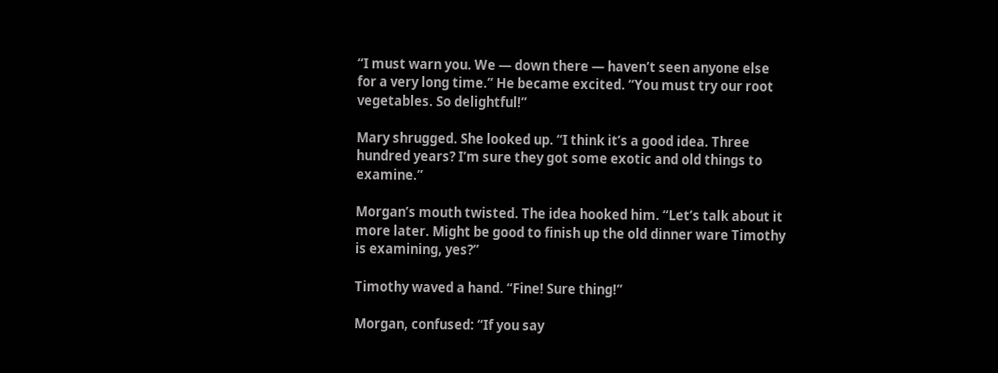“I must warn you. We — down there — haven’t seen anyone else for a very long time.” He became excited. “You must try our root vegetables. So delightful!”

Mary shrugged. She looked up. “I think it’s a good idea. Three hundred years? I’m sure they got some exotic and old things to examine.”

Morgan’s mouth twisted. The idea hooked him. “Let’s talk about it more later. Might be good to finish up the old dinner ware Timothy is examining, yes?”

Timothy waved a hand. “Fine! Sure thing!”

Morgan, confused: “If you say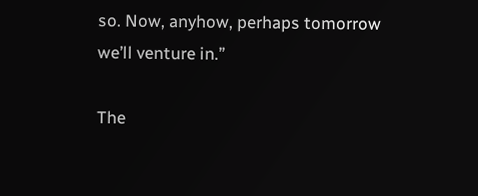so. Now, anyhow, perhaps tomorrow we’ll venture in.”

The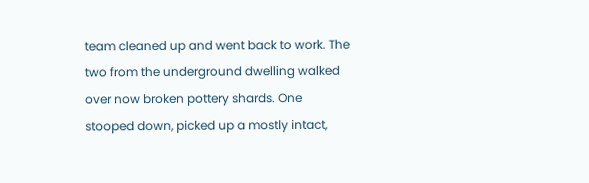team cleaned up and went back to work. The two from the underground dwelling walked over now broken pottery shards. One stooped down, picked up a mostly intact,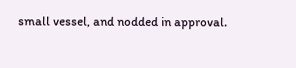small vessel, and nodded in approval.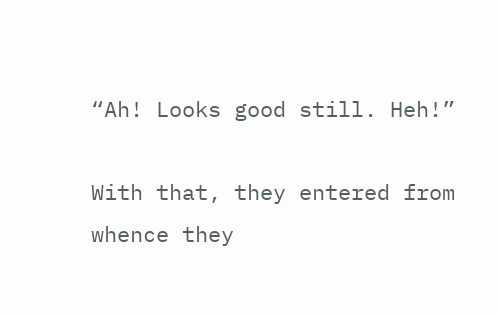“Ah! Looks good still. Heh!”

With that, they entered from whence they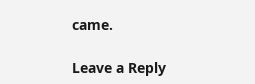came.

Leave a Reply